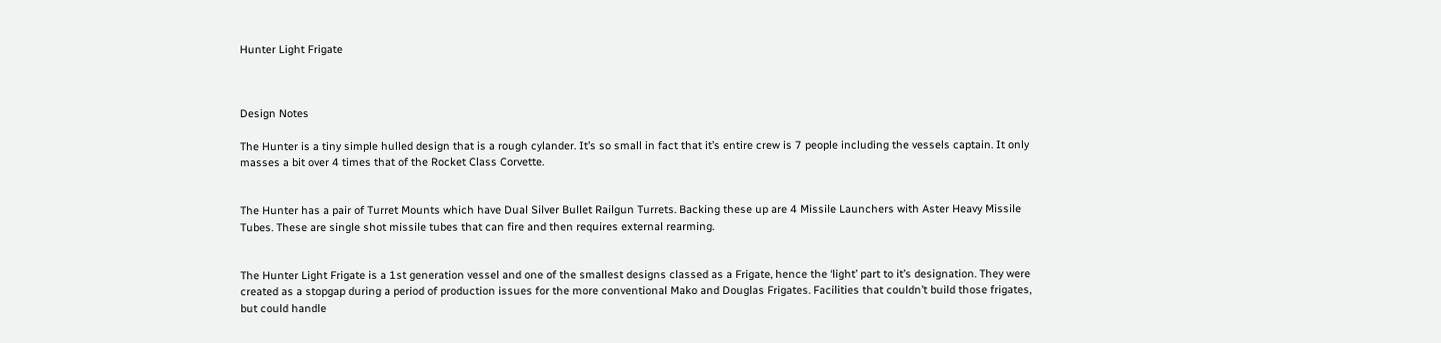Hunter Light Frigate



Design Notes

The Hunter is a tiny simple hulled design that is a rough cylander. It’s so small in fact that it’s entire crew is 7 people including the vessels captain. It only masses a bit over 4 times that of the Rocket Class Corvette.


The Hunter has a pair of Turret Mounts which have Dual Silver Bullet Railgun Turrets. Backing these up are 4 Missile Launchers with Aster Heavy Missile Tubes. These are single shot missile tubes that can fire and then requires external rearming.


The Hunter Light Frigate is a 1st generation vessel and one of the smallest designs classed as a Frigate, hence the ‘light’ part to it’s designation. They were created as a stopgap during a period of production issues for the more conventional Mako and Douglas Frigates. Facilities that couldn’t build those frigates, but could handle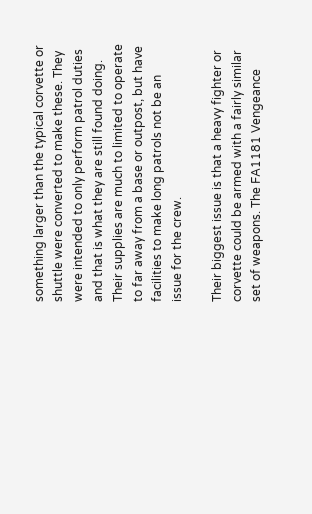something larger than the typical corvette or shuttle were converted to make these. They were intended to only perform patrol duties and that is what they are still found doing. Their supplies are much to limited to operate to far away from a base or outpost, but have facilities to make long patrols not be an issue for the crew.

Their biggest issue is that a heavy fighter or corvette could be armed with a fairly similar set of weapons. The FA1181 Vengeance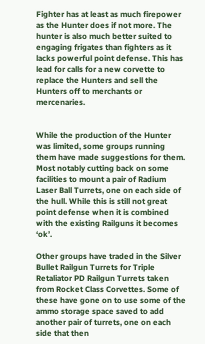Fighter has at least as much firepower as the Hunter does if not more. The hunter is also much better suited to engaging frigates than fighters as it lacks powerful point defense. This has lead for calls for a new corvette to replace the Hunters and sell the Hunters off to merchants or mercenaries.


While the production of the Hunter was limited, some groups running them have made suggestions for them. Most notably cutting back on some facilities to mount a pair of Radium Laser Ball Turrets, one on each side of the hull. While this is still not great point defense when it is combined with the existing Railguns it becomes ‘ok’.

Other groups have traded in the Silver Bullet Railgun Turrets for Triple Retaliator PD Railgun Turrets taken from Rocket Class Corvettes. Some of these have gone on to use some of the ammo storage space saved to add another pair of turrets, one on each side that then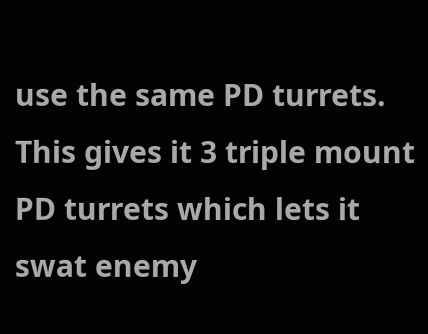use the same PD turrets. This gives it 3 triple mount PD turrets which lets it swat enemy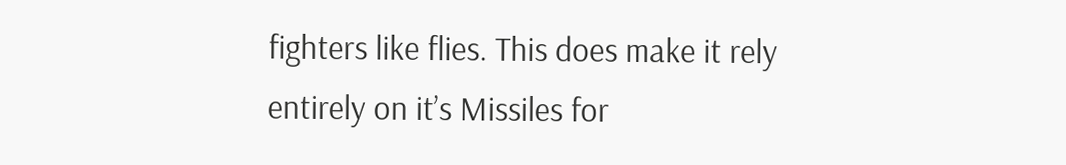fighters like flies. This does make it rely entirely on it’s Missiles for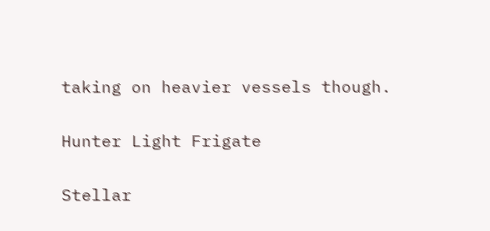taking on heavier vessels though.

Hunter Light Frigate

Stellar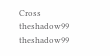Cross theshadow99 theshadow99